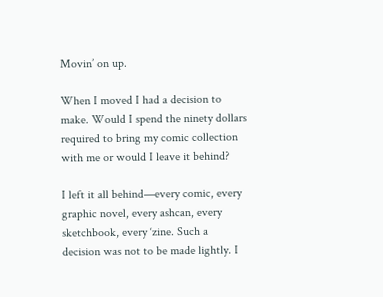Movin’ on up.

When I moved I had a decision to make. Would I spend the ninety dollars required to bring my comic collection with me or would I leave it behind?

I left it all behind—every comic, every graphic novel, every ashcan, every sketchbook, every ‘zine. Such a decision was not to be made lightly. I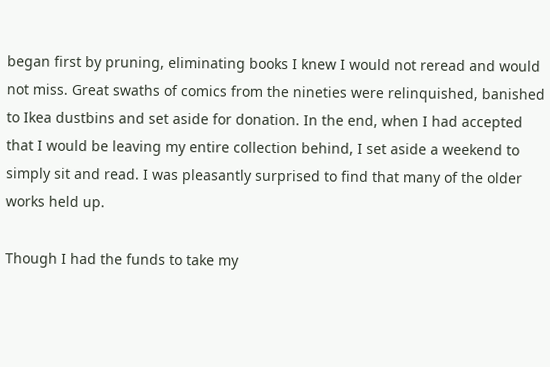began first by pruning, eliminating books I knew I would not reread and would not miss. Great swaths of comics from the nineties were relinquished, banished to Ikea dustbins and set aside for donation. In the end, when I had accepted that I would be leaving my entire collection behind, I set aside a weekend to simply sit and read. I was pleasantly surprised to find that many of the older works held up.

Though I had the funds to take my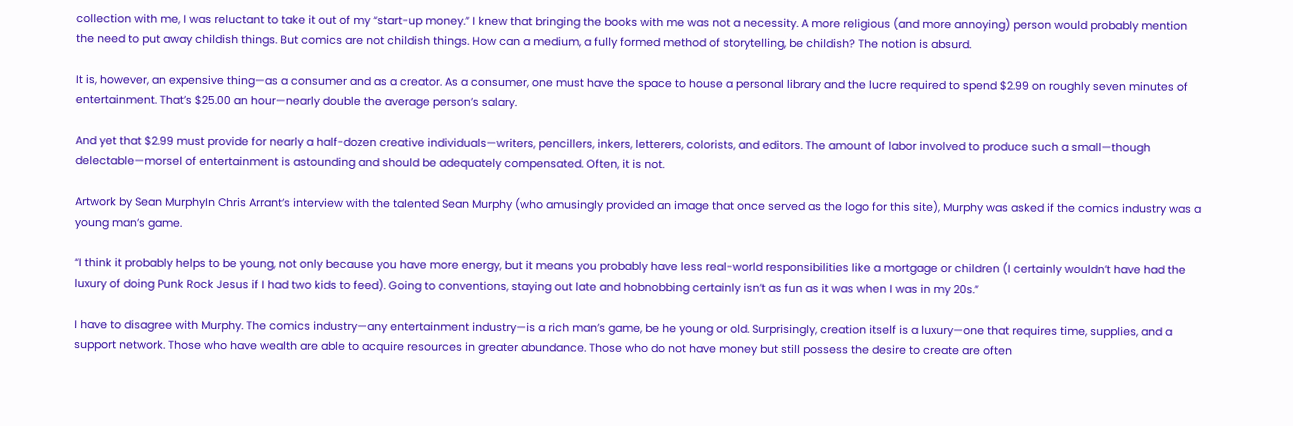collection with me, I was reluctant to take it out of my “start-up money.” I knew that bringing the books with me was not a necessity. A more religious (and more annoying) person would probably mention the need to put away childish things. But comics are not childish things. How can a medium, a fully formed method of storytelling, be childish? The notion is absurd.

It is, however, an expensive thing—as a consumer and as a creator. As a consumer, one must have the space to house a personal library and the lucre required to spend $2.99 on roughly seven minutes of entertainment. That’s $25.00 an hour—nearly double the average person’s salary.

And yet that $2.99 must provide for nearly a half-dozen creative individuals—writers, pencillers, inkers, letterers, colorists, and editors. The amount of labor involved to produce such a small—though delectable—morsel of entertainment is astounding and should be adequately compensated. Often, it is not.

Artwork by Sean MurphyIn Chris Arrant’s interview with the talented Sean Murphy (who amusingly provided an image that once served as the logo for this site), Murphy was asked if the comics industry was a young man’s game.

“I think it probably helps to be young, not only because you have more energy, but it means you probably have less real-world responsibilities like a mortgage or children (I certainly wouldn’t have had the luxury of doing Punk Rock Jesus if I had two kids to feed). Going to conventions, staying out late and hobnobbing certainly isn’t as fun as it was when I was in my 20s.”

I have to disagree with Murphy. The comics industry—any entertainment industry—is a rich man’s game, be he young or old. Surprisingly, creation itself is a luxury—one that requires time, supplies, and a support network. Those who have wealth are able to acquire resources in greater abundance. Those who do not have money but still possess the desire to create are often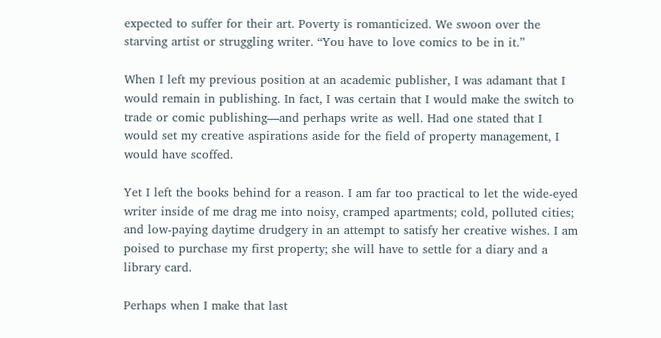expected to suffer for their art. Poverty is romanticized. We swoon over the starving artist or struggling writer. “You have to love comics to be in it.”

When I left my previous position at an academic publisher, I was adamant that I would remain in publishing. In fact, I was certain that I would make the switch to trade or comic publishing—and perhaps write as well. Had one stated that I would set my creative aspirations aside for the field of property management, I would have scoffed.

Yet I left the books behind for a reason. I am far too practical to let the wide-eyed writer inside of me drag me into noisy, cramped apartments; cold, polluted cities; and low-paying daytime drudgery in an attempt to satisfy her creative wishes. I am poised to purchase my first property; she will have to settle for a diary and a library card.

Perhaps when I make that last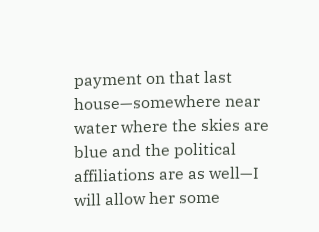payment on that last house—somewhere near water where the skies are blue and the political affiliations are as well—I will allow her some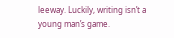leeway. Luckily, writing isn’t a young man’s game.